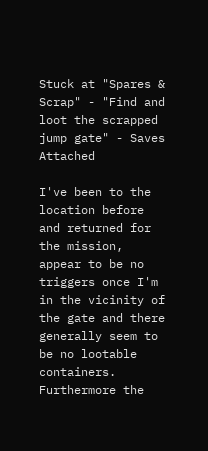Stuck at "Spares & Scrap" - "Find and loot the scrapped jump gate" - Saves Attached

I've been to the location before and returned for the mission, appear to be no triggers once I'm in the vicinity of the gate and there generally seem to be no lootable containers.
Furthermore the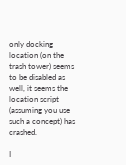only docking location (on the trash tower) seems to be disabled as well, it seems the location script (assuming you use such a concept) has crashed.

I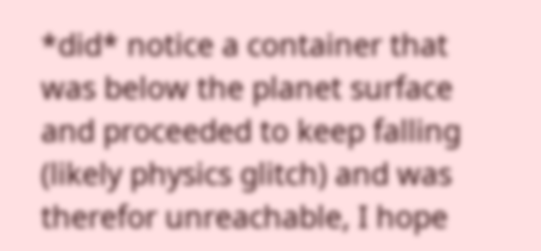*did* notice a container that was below the planet surface and proceeded to keep falling (likely physics glitch) and was therefor unreachable, I hope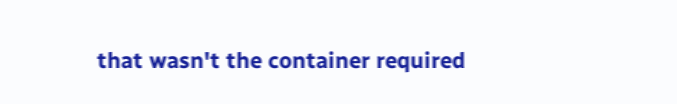that wasn't the container required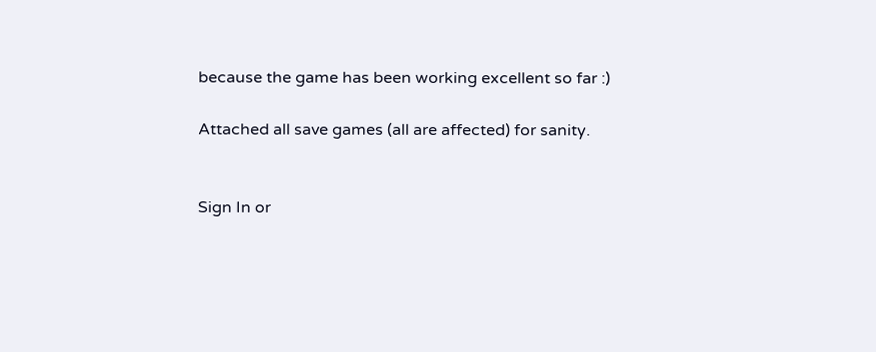because the game has been working excellent so far :)

Attached all save games (all are affected) for sanity.


Sign In or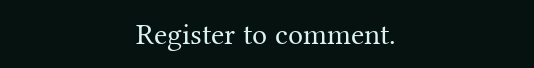Register to comment.